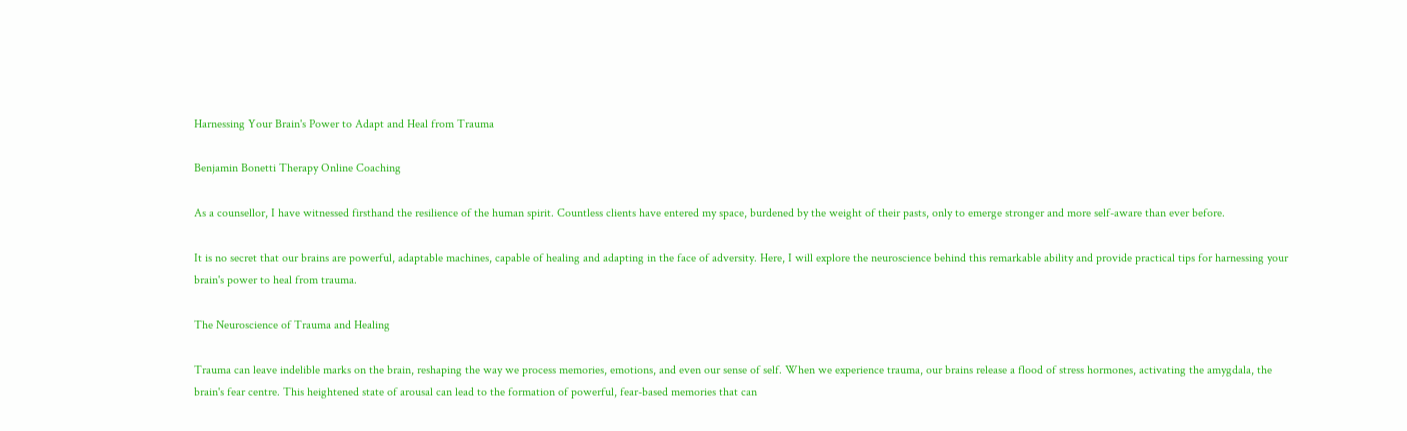Harnessing Your Brain's Power to Adapt and Heal from Trauma

Benjamin Bonetti Therapy Online Coaching

As a counsellor, I have witnessed firsthand the resilience of the human spirit. Countless clients have entered my space, burdened by the weight of their pasts, only to emerge stronger and more self-aware than ever before.

It is no secret that our brains are powerful, adaptable machines, capable of healing and adapting in the face of adversity. Here, I will explore the neuroscience behind this remarkable ability and provide practical tips for harnessing your brain's power to heal from trauma.

The Neuroscience of Trauma and Healing

Trauma can leave indelible marks on the brain, reshaping the way we process memories, emotions, and even our sense of self. When we experience trauma, our brains release a flood of stress hormones, activating the amygdala, the brain's fear centre. This heightened state of arousal can lead to the formation of powerful, fear-based memories that can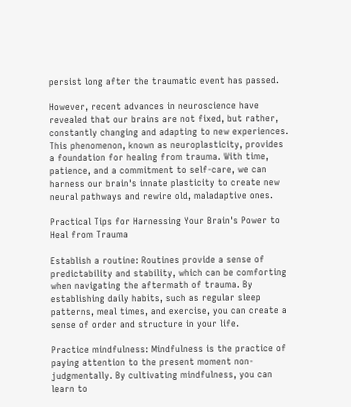persist long after the traumatic event has passed.

However, recent advances in neuroscience have revealed that our brains are not fixed, but rather, constantly changing and adapting to new experiences. This phenomenon, known as neuroplasticity, provides a foundation for healing from trauma. With time, patience, and a commitment to self-care, we can harness our brain's innate plasticity to create new neural pathways and rewire old, maladaptive ones.

Practical Tips for Harnessing Your Brain's Power to Heal from Trauma

Establish a routine: Routines provide a sense of predictability and stability, which can be comforting when navigating the aftermath of trauma. By establishing daily habits, such as regular sleep patterns, meal times, and exercise, you can create a sense of order and structure in your life.

Practice mindfulness: Mindfulness is the practice of paying attention to the present moment non-judgmentally. By cultivating mindfulness, you can learn to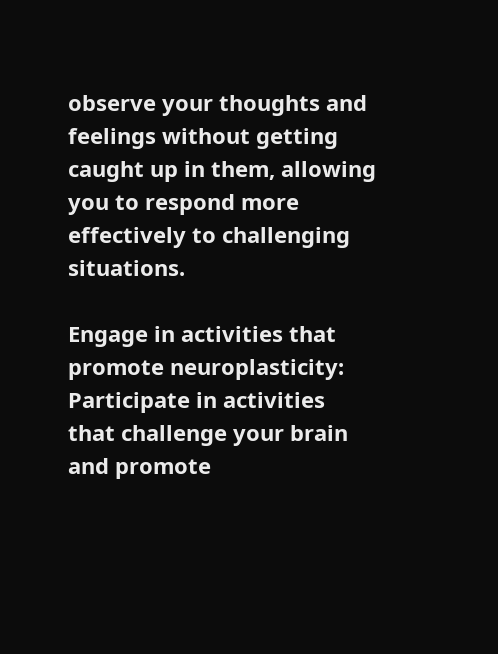observe your thoughts and feelings without getting caught up in them, allowing you to respond more effectively to challenging situations.

Engage in activities that promote neuroplasticity: Participate in activities that challenge your brain and promote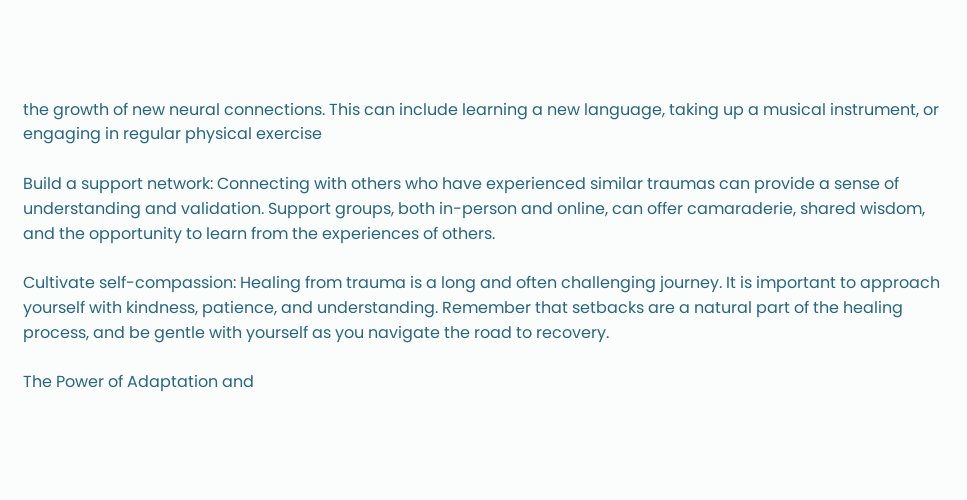the growth of new neural connections. This can include learning a new language, taking up a musical instrument, or engaging in regular physical exercise

Build a support network: Connecting with others who have experienced similar traumas can provide a sense of understanding and validation. Support groups, both in-person and online, can offer camaraderie, shared wisdom, and the opportunity to learn from the experiences of others.

Cultivate self-compassion: Healing from trauma is a long and often challenging journey. It is important to approach yourself with kindness, patience, and understanding. Remember that setbacks are a natural part of the healing process, and be gentle with yourself as you navigate the road to recovery.

The Power of Adaptation and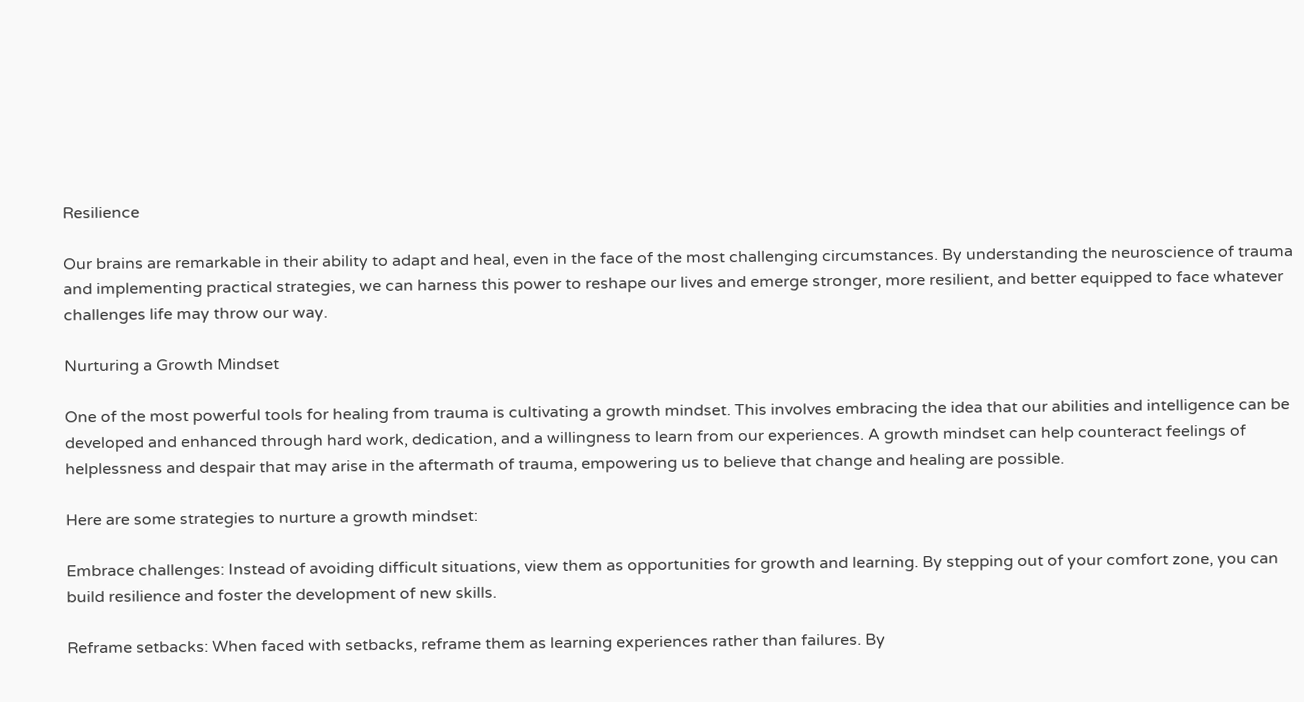Resilience

Our brains are remarkable in their ability to adapt and heal, even in the face of the most challenging circumstances. By understanding the neuroscience of trauma and implementing practical strategies, we can harness this power to reshape our lives and emerge stronger, more resilient, and better equipped to face whatever challenges life may throw our way.

Nurturing a Growth Mindset

One of the most powerful tools for healing from trauma is cultivating a growth mindset. This involves embracing the idea that our abilities and intelligence can be developed and enhanced through hard work, dedication, and a willingness to learn from our experiences. A growth mindset can help counteract feelings of helplessness and despair that may arise in the aftermath of trauma, empowering us to believe that change and healing are possible.

Here are some strategies to nurture a growth mindset:

Embrace challenges: Instead of avoiding difficult situations, view them as opportunities for growth and learning. By stepping out of your comfort zone, you can build resilience and foster the development of new skills.

Reframe setbacks: When faced with setbacks, reframe them as learning experiences rather than failures. By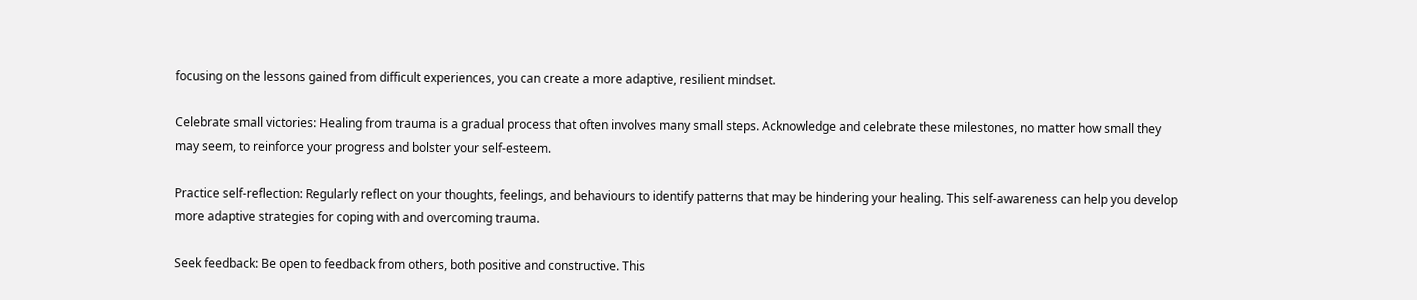focusing on the lessons gained from difficult experiences, you can create a more adaptive, resilient mindset.

Celebrate small victories: Healing from trauma is a gradual process that often involves many small steps. Acknowledge and celebrate these milestones, no matter how small they may seem, to reinforce your progress and bolster your self-esteem.

Practice self-reflection: Regularly reflect on your thoughts, feelings, and behaviours to identify patterns that may be hindering your healing. This self-awareness can help you develop more adaptive strategies for coping with and overcoming trauma.

Seek feedback: Be open to feedback from others, both positive and constructive. This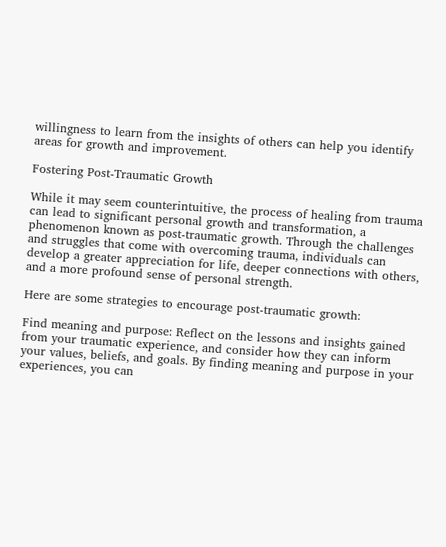willingness to learn from the insights of others can help you identify areas for growth and improvement.

Fostering Post-Traumatic Growth

While it may seem counterintuitive, the process of healing from trauma can lead to significant personal growth and transformation, a phenomenon known as post-traumatic growth. Through the challenges and struggles that come with overcoming trauma, individuals can develop a greater appreciation for life, deeper connections with others, and a more profound sense of personal strength.

Here are some strategies to encourage post-traumatic growth:

Find meaning and purpose: Reflect on the lessons and insights gained from your traumatic experience, and consider how they can inform your values, beliefs, and goals. By finding meaning and purpose in your experiences, you can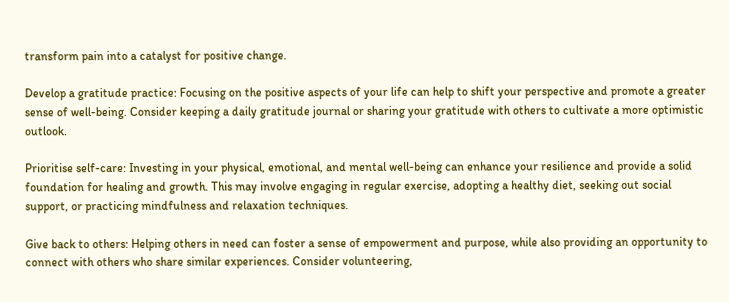transform pain into a catalyst for positive change.

Develop a gratitude practice: Focusing on the positive aspects of your life can help to shift your perspective and promote a greater sense of well-being. Consider keeping a daily gratitude journal or sharing your gratitude with others to cultivate a more optimistic outlook.

Prioritise self-care: Investing in your physical, emotional, and mental well-being can enhance your resilience and provide a solid foundation for healing and growth. This may involve engaging in regular exercise, adopting a healthy diet, seeking out social support, or practicing mindfulness and relaxation techniques.

Give back to others: Helping others in need can foster a sense of empowerment and purpose, while also providing an opportunity to connect with others who share similar experiences. Consider volunteering,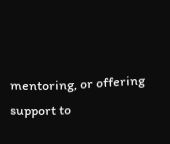mentoring, or offering support to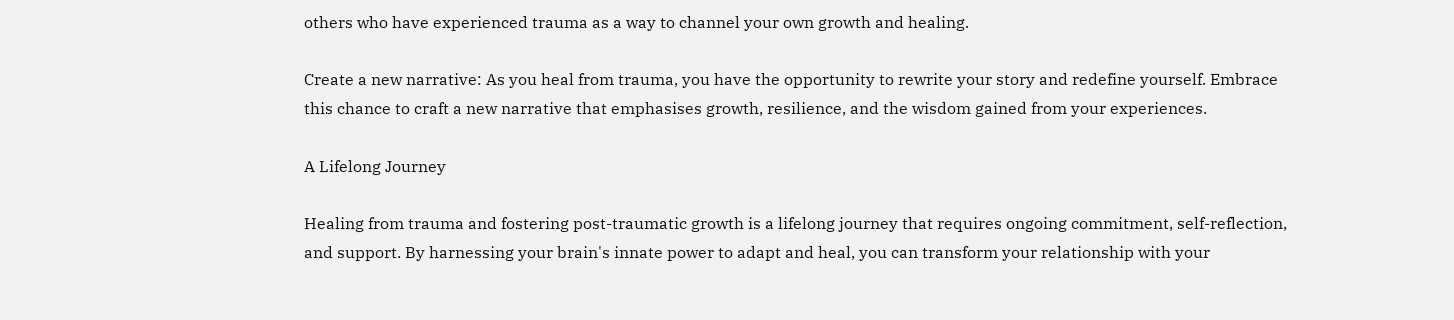others who have experienced trauma as a way to channel your own growth and healing.

Create a new narrative: As you heal from trauma, you have the opportunity to rewrite your story and redefine yourself. Embrace this chance to craft a new narrative that emphasises growth, resilience, and the wisdom gained from your experiences.

A Lifelong Journey

Healing from trauma and fostering post-traumatic growth is a lifelong journey that requires ongoing commitment, self-reflection, and support. By harnessing your brain's innate power to adapt and heal, you can transform your relationship with your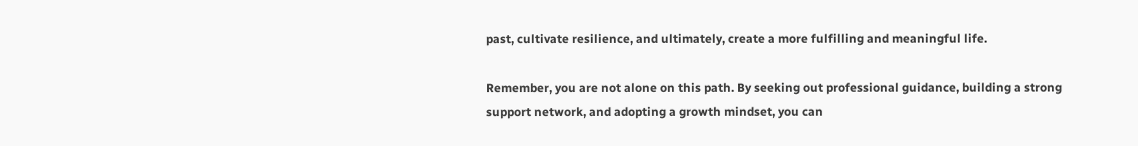past, cultivate resilience, and ultimately, create a more fulfilling and meaningful life.

Remember, you are not alone on this path. By seeking out professional guidance, building a strong support network, and adopting a growth mindset, you can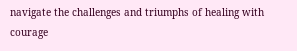navigate the challenges and triumphs of healing with courage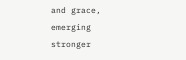and grace, emerging stronger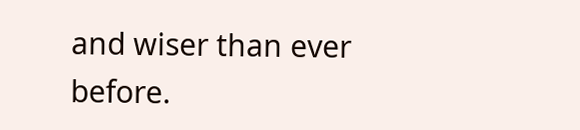and wiser than ever before.